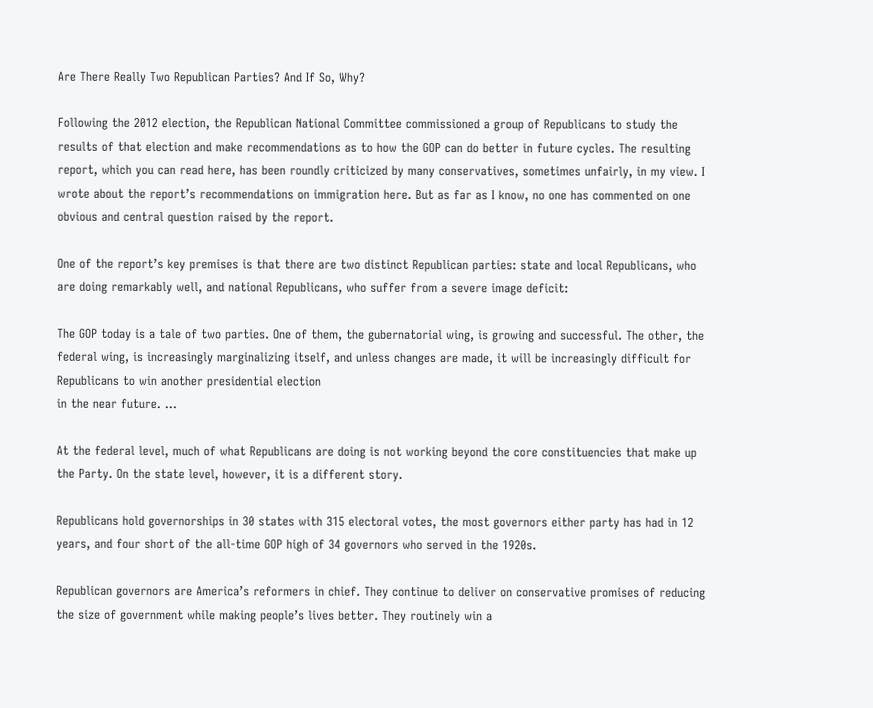Are There Really Two Republican Parties? And If So, Why?

Following the 2012 election, the Republican National Committee commissioned a group of Republicans to study the results of that election and make recommendations as to how the GOP can do better in future cycles. The resulting report, which you can read here, has been roundly criticized by many conservatives, sometimes unfairly, in my view. I wrote about the report’s recommendations on immigration here. But as far as I know, no one has commented on one obvious and central question raised by the report.

One of the report’s key premises is that there are two distinct Republican parties: state and local Republicans, who are doing remarkably well, and national Republicans, who suffer from a severe image deficit:

The GOP today is a tale of two parties. One of them, the gubernatorial wing, is growing and successful. The other, the federal wing, is increasingly marginalizing itself, and unless changes are made, it will be increasingly difficult for Republicans to win another presidential election
in the near future. …

At the federal level, much of what Republicans are doing is not working beyond the core constituencies that make up the Party. On the state level, however, it is a different story.

Republicans hold governorships in 30 states with 315 electoral votes, the most governors either party has had in 12 years, and four short of the all-time GOP high of 34 governors who served in the 1920s.

Republican governors are America’s reformers in chief. They continue to deliver on conservative promises of reducing the size of government while making people’s lives better. They routinely win a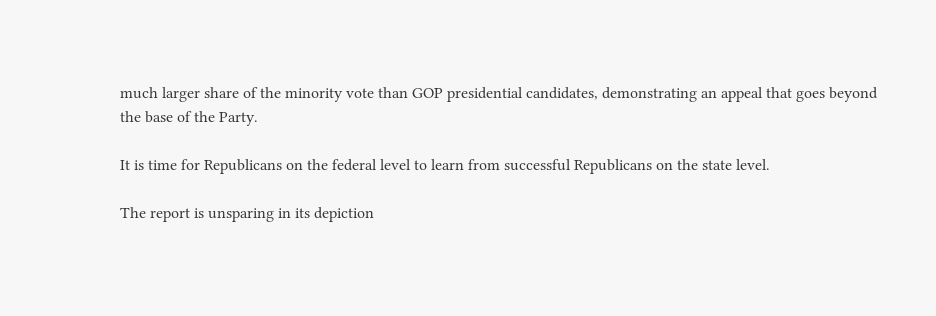much larger share of the minority vote than GOP presidential candidates, demonstrating an appeal that goes beyond the base of the Party.

It is time for Republicans on the federal level to learn from successful Republicans on the state level.

The report is unsparing in its depiction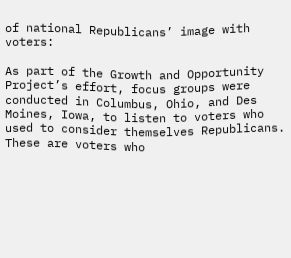of national Republicans’ image with voters:

As part of the Growth and Opportunity Project’s effort, focus groups were conducted in Columbus, Ohio, and Des Moines, Iowa, to listen to voters who used to consider themselves Republicans. These are voters who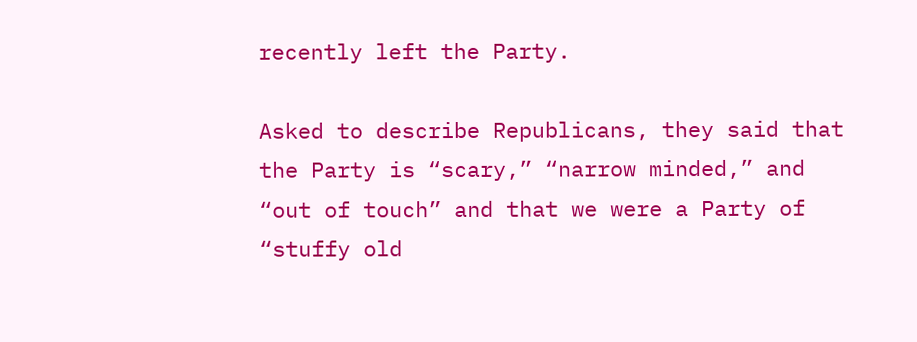recently left the Party.

Asked to describe Republicans, they said that the Party is “scary,” “narrow minded,” and “out of touch” and that we were a Party of “stuffy old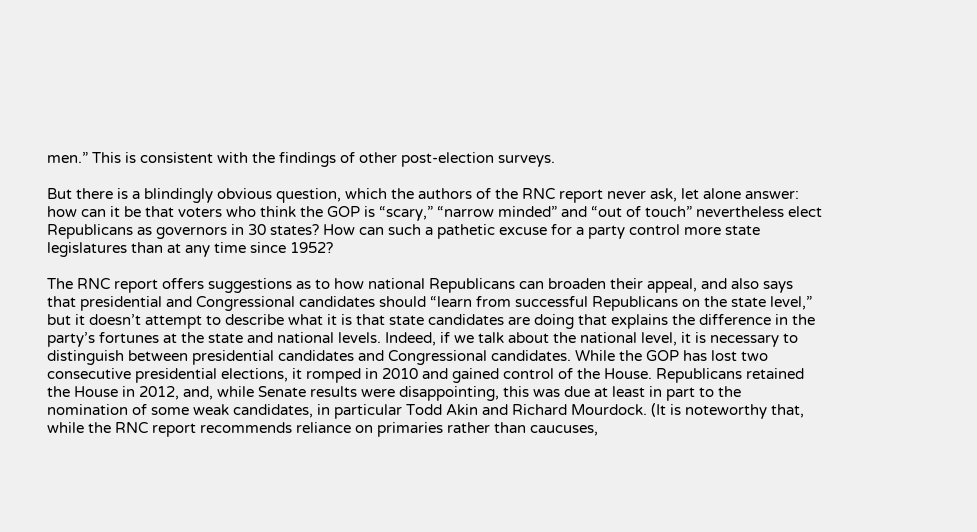men.” This is consistent with the findings of other post-election surveys.

But there is a blindingly obvious question, which the authors of the RNC report never ask, let alone answer: how can it be that voters who think the GOP is “scary,” “narrow minded” and “out of touch” nevertheless elect Republicans as governors in 30 states? How can such a pathetic excuse for a party control more state legislatures than at any time since 1952?

The RNC report offers suggestions as to how national Republicans can broaden their appeal, and also says that presidential and Congressional candidates should “learn from successful Republicans on the state level,” but it doesn’t attempt to describe what it is that state candidates are doing that explains the difference in the party’s fortunes at the state and national levels. Indeed, if we talk about the national level, it is necessary to distinguish between presidential candidates and Congressional candidates. While the GOP has lost two consecutive presidential elections, it romped in 2010 and gained control of the House. Republicans retained the House in 2012, and, while Senate results were disappointing, this was due at least in part to the nomination of some weak candidates, in particular Todd Akin and Richard Mourdock. (It is noteworthy that, while the RNC report recommends reliance on primaries rather than caucuses,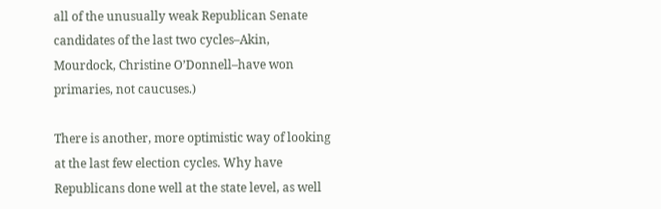all of the unusually weak Republican Senate candidates of the last two cycles–Akin, Mourdock, Christine O’Donnell–have won primaries, not caucuses.)

There is another, more optimistic way of looking at the last few election cycles. Why have Republicans done well at the state level, as well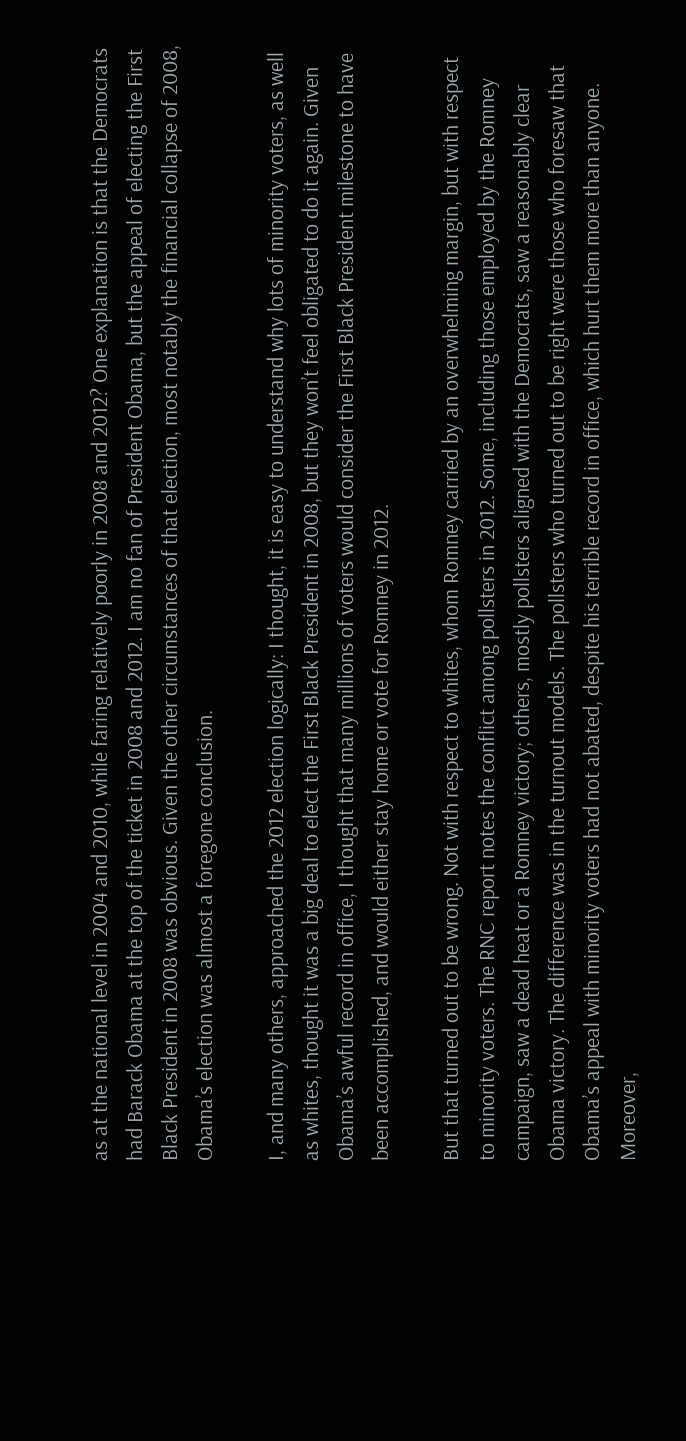as at the national level in 2004 and 2010, while faring relatively poorly in 2008 and 2012? One explanation is that the Democrats had Barack Obama at the top of the ticket in 2008 and 2012. I am no fan of President Obama, but the appeal of electing the First Black President in 2008 was obvious. Given the other circumstances of that election, most notably the financial collapse of 2008, Obama’s election was almost a foregone conclusion.

I, and many others, approached the 2012 election logically: I thought, it is easy to understand why lots of minority voters, as well as whites, thought it was a big deal to elect the First Black President in 2008, but they won’t feel obligated to do it again. Given Obama’s awful record in office, I thought that many millions of voters would consider the First Black President milestone to have been accomplished, and would either stay home or vote for Romney in 2012.

But that turned out to be wrong. Not with respect to whites, whom Romney carried by an overwhelming margin, but with respect to minority voters. The RNC report notes the conflict among pollsters in 2012. Some, including those employed by the Romney campaign, saw a dead heat or a Romney victory; others, mostly pollsters aligned with the Democrats, saw a reasonably clear Obama victory. The difference was in the turnout models. The pollsters who turned out to be right were those who foresaw that Obama’s appeal with minority voters had not abated, despite his terrible record in office, which hurt them more than anyone. Moreover,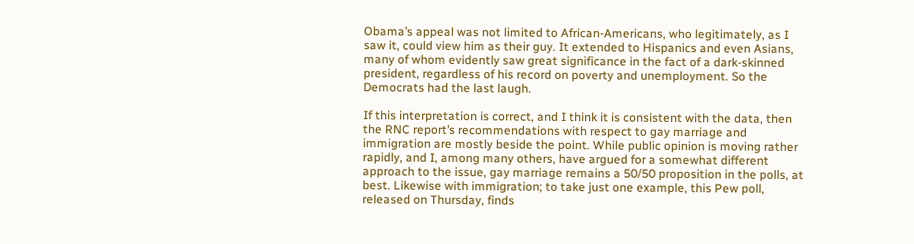Obama’s appeal was not limited to African-Americans, who legitimately, as I saw it, could view him as their guy. It extended to Hispanics and even Asians, many of whom evidently saw great significance in the fact of a dark-skinned president, regardless of his record on poverty and unemployment. So the Democrats had the last laugh.

If this interpretation is correct, and I think it is consistent with the data, then the RNC report’s recommendations with respect to gay marriage and immigration are mostly beside the point. While public opinion is moving rather rapidly, and I, among many others, have argued for a somewhat different approach to the issue, gay marriage remains a 50/50 proposition in the polls, at best. Likewise with immigration; to take just one example, this Pew poll, released on Thursday, finds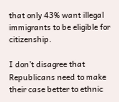that only 43% want illegal immigrants to be eligible for citizenship.

I don’t disagree that Republicans need to make their case better to ethnic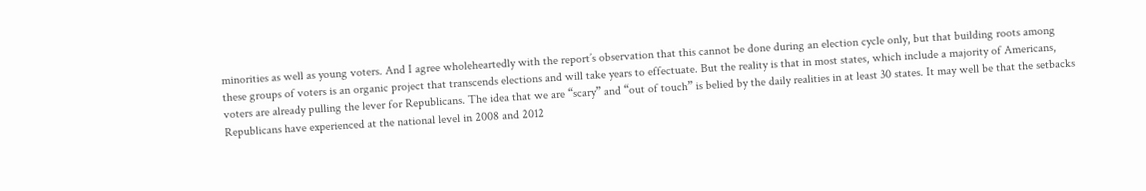minorities as well as young voters. And I agree wholeheartedly with the report’s observation that this cannot be done during an election cycle only, but that building roots among these groups of voters is an organic project that transcends elections and will take years to effectuate. But the reality is that in most states, which include a majority of Americans, voters are already pulling the lever for Republicans. The idea that we are “scary” and “out of touch” is belied by the daily realities in at least 30 states. It may well be that the setbacks Republicans have experienced at the national level in 2008 and 2012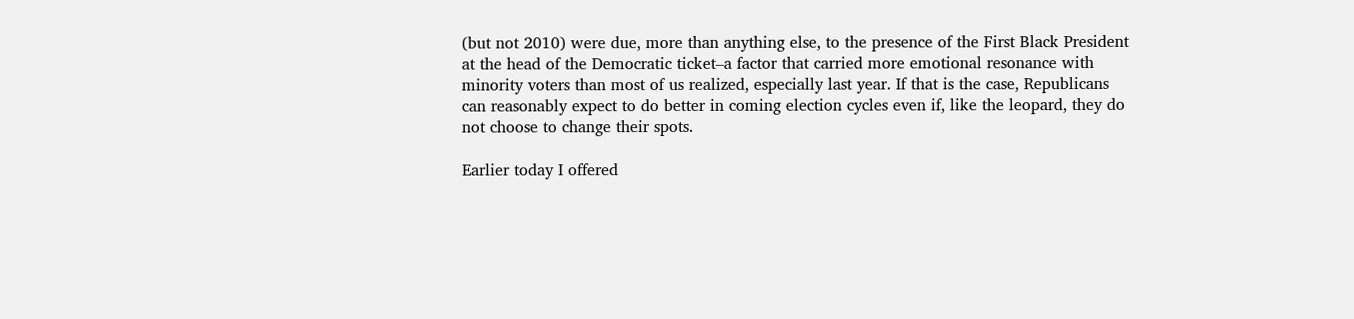(but not 2010) were due, more than anything else, to the presence of the First Black President at the head of the Democratic ticket–a factor that carried more emotional resonance with minority voters than most of us realized, especially last year. If that is the case, Republicans can reasonably expect to do better in coming election cycles even if, like the leopard, they do not choose to change their spots.

Earlier today I offered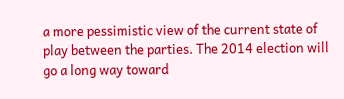a more pessimistic view of the current state of play between the parties. The 2014 election will go a long way toward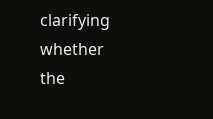clarifying whether the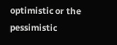optimistic or the pessimistic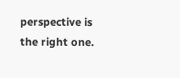perspective is the right one.